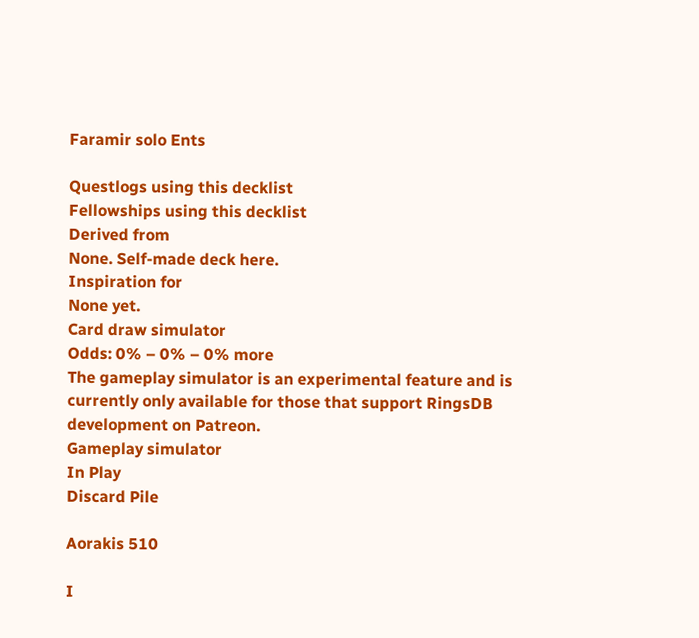Faramir solo Ents

Questlogs using this decklist
Fellowships using this decklist
Derived from
None. Self-made deck here.
Inspiration for
None yet.
Card draw simulator
Odds: 0% – 0% – 0% more
The gameplay simulator is an experimental feature and is currently only available for those that support RingsDB development on Patreon.
Gameplay simulator
In Play
Discard Pile

Aorakis 510

I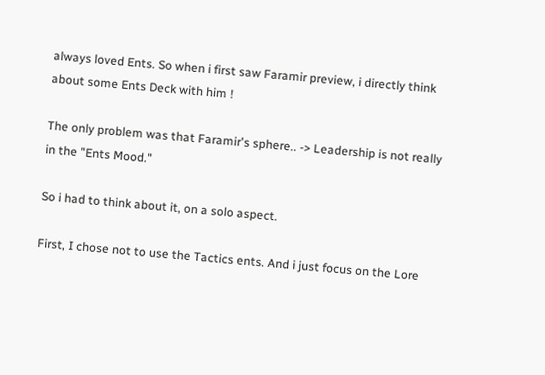always loved Ents. So when i first saw Faramir preview, i directly think about some Ents Deck with him !

The only problem was that Faramir's sphere.. -> Leadership is not really in the "Ents Mood."

So i had to think about it, on a solo aspect.

First, I chose not to use the Tactics ents. And i just focus on the Lore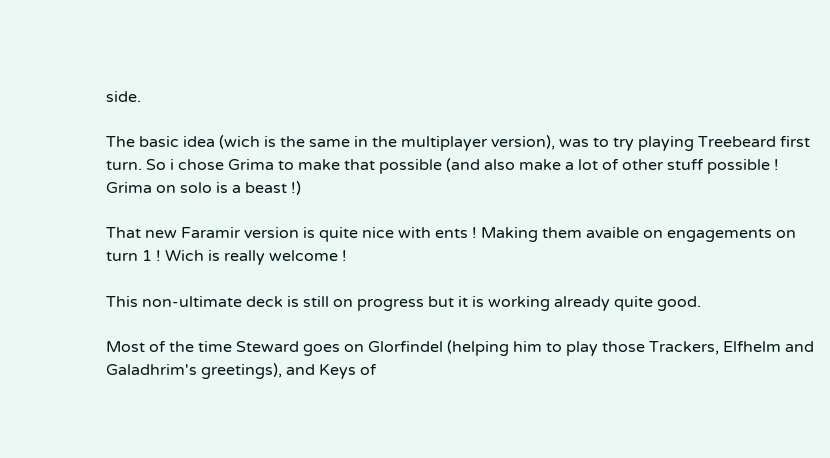side.

The basic idea (wich is the same in the multiplayer version), was to try playing Treebeard first turn. So i chose Grima to make that possible (and also make a lot of other stuff possible ! Grima on solo is a beast !)

That new Faramir version is quite nice with ents ! Making them avaible on engagements on turn 1 ! Wich is really welcome !

This non-ultimate deck is still on progress but it is working already quite good.

Most of the time Steward goes on Glorfindel (helping him to play those Trackers, Elfhelm and Galadhrim's greetings), and Keys of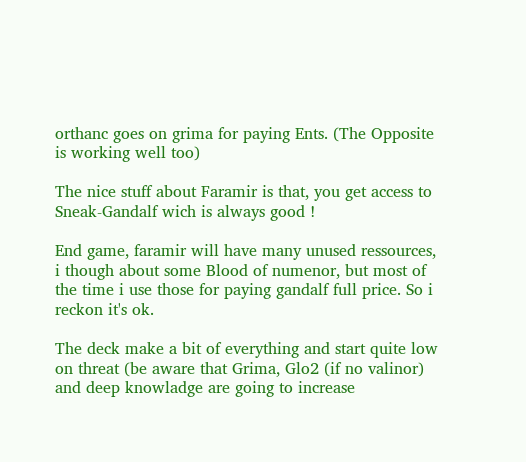orthanc goes on grima for paying Ents. (The Opposite is working well too)

The nice stuff about Faramir is that, you get access to Sneak-Gandalf wich is always good !

End game, faramir will have many unused ressources, i though about some Blood of numenor, but most of the time i use those for paying gandalf full price. So i reckon it's ok.

The deck make a bit of everything and start quite low on threat (be aware that Grima, Glo2 (if no valinor) and deep knowladge are going to increase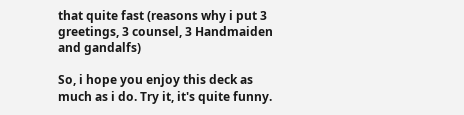that quite fast (reasons why i put 3 greetings, 3 counsel, 3 Handmaiden and gandalfs)

So, i hope you enjoy this deck as much as i do. Try it, it's quite funny.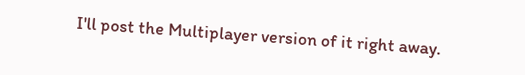I'll post the Multiplayer version of it right away.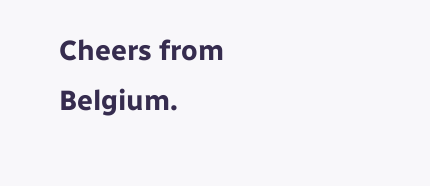Cheers from Belgium.